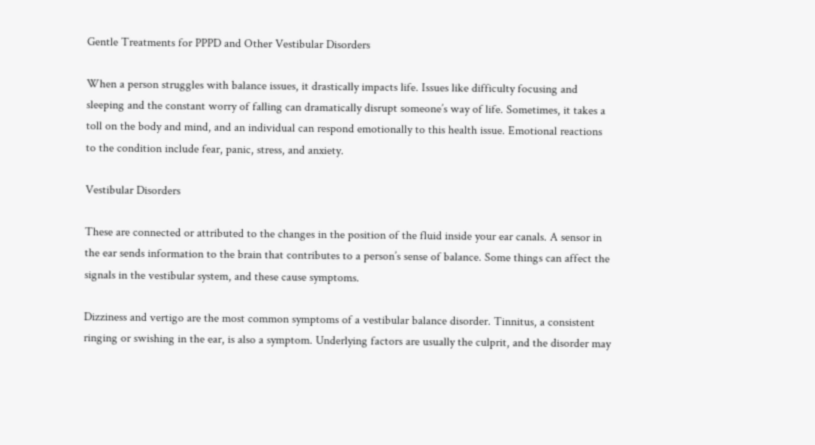Gentle Treatments for PPPD and Other Vestibular Disorders

When a person struggles with balance issues, it drastically impacts life. Issues like difficulty focusing and sleeping and the constant worry of falling can dramatically disrupt someone’s way of life. Sometimes, it takes a toll on the body and mind, and an individual can respond emotionally to this health issue. Emotional reactions to the condition include fear, panic, stress, and anxiety.

Vestibular Disorders

These are connected or attributed to the changes in the position of the fluid inside your ear canals. A sensor in the ear sends information to the brain that contributes to a person’s sense of balance. Some things can affect the signals in the vestibular system, and these cause symptoms.

Dizziness and vertigo are the most common symptoms of a vestibular balance disorder. Tinnitus, a consistent ringing or swishing in the ear, is also a symptom. Underlying factors are usually the culprit, and the disorder may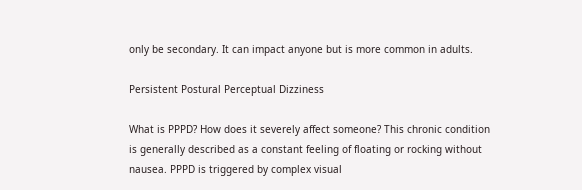only be secondary. It can impact anyone but is more common in adults.

Persistent Postural Perceptual Dizziness

What is PPPD? How does it severely affect someone? This chronic condition is generally described as a constant feeling of floating or rocking without nausea. PPPD is triggered by complex visual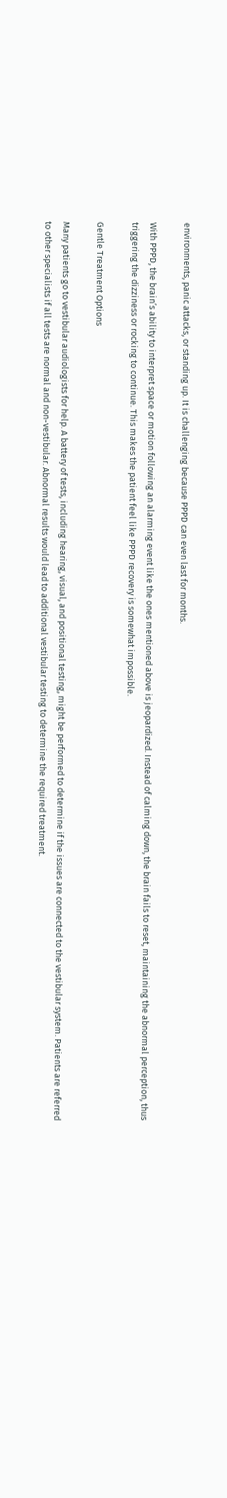environments, panic attacks, or standing up. It is challenging because PPPD can even last for months.

With PPPD, the brain’s ability to interpret space or motion following an alarming event like the ones mentioned above is jeopardized. Instead of calming down, the brain fails to reset, maintaining the abnormal perception, thus triggering the dizziness or rocking to continue. This makes the patient feel like PPPD recovery is somewhat impossible.

Gentle Treatment Options

Many patients go to vestibular audiologists for help. A battery of tests, including hearing, visual, and positional testing, might be performed to determine if the issues are connected to the vestibular system. Patients are referred to other specialists if all tests are normal and non-vestibular. Abnormal results would lead to additional vestibular testing to determine the required treatment.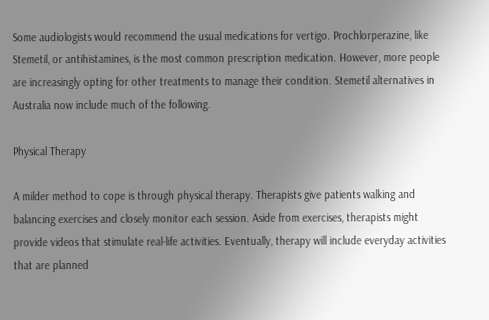Some audiologists would recommend the usual medications for vertigo. Prochlorperazine, like Stemetil, or antihistamines, is the most common prescription medication. However, more people are increasingly opting for other treatments to manage their condition. Stemetil alternatives in Australia now include much of the following.

Physical Therapy

A milder method to cope is through physical therapy. Therapists give patients walking and balancing exercises and closely monitor each session. Aside from exercises, therapists might provide videos that stimulate real-life activities. Eventually, therapy will include everyday activities that are planned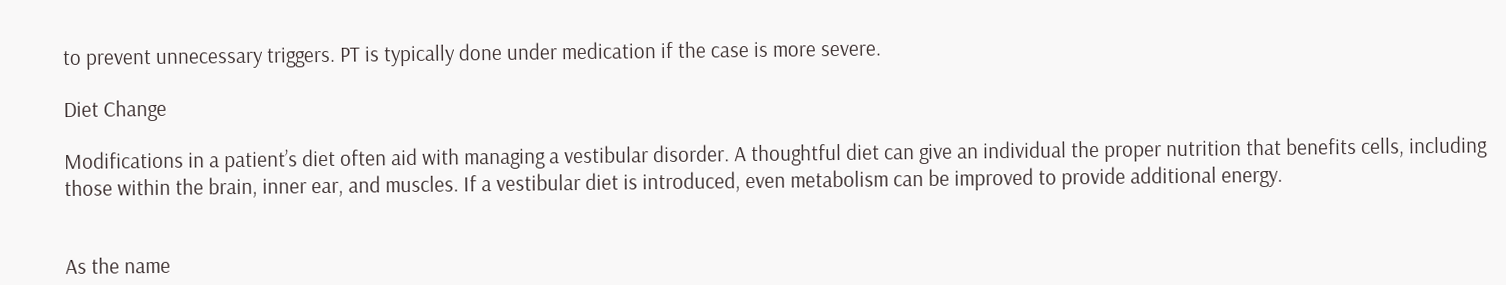to prevent unnecessary triggers. PT is typically done under medication if the case is more severe.

Diet Change

Modifications in a patient’s diet often aid with managing a vestibular disorder. A thoughtful diet can give an individual the proper nutrition that benefits cells, including those within the brain, inner ear, and muscles. If a vestibular diet is introduced, even metabolism can be improved to provide additional energy.


As the name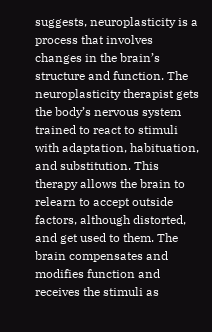suggests, neuroplasticity is a process that involves changes in the brain’s structure and function. The neuroplasticity therapist gets the body’s nervous system trained to react to stimuli with adaptation, habituation, and substitution. This therapy allows the brain to relearn to accept outside factors, although distorted, and get used to them. The brain compensates and modifies function and receives the stimuli as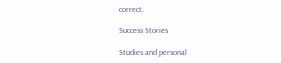correct.

Success Stories

Studies and personal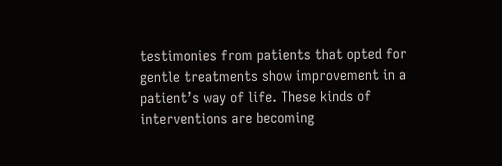testimonies from patients that opted for gentle treatments show improvement in a patient’s way of life. These kinds of interventions are becoming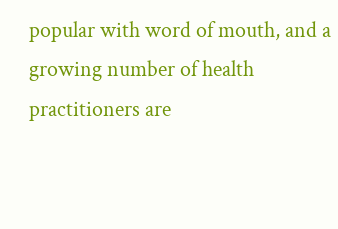popular with word of mouth, and a growing number of health practitioners are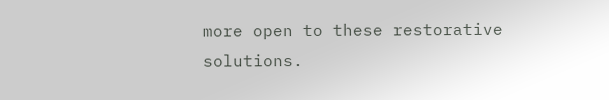more open to these restorative solutions.